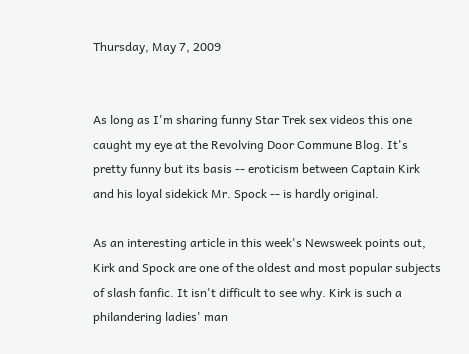Thursday, May 7, 2009


As long as I'm sharing funny Star Trek sex videos this one caught my eye at the Revolving Door Commune Blog. It's pretty funny but its basis -- eroticism between Captain Kirk and his loyal sidekick Mr. Spock -- is hardly original.

As an interesting article in this week's Newsweek points out, Kirk and Spock are one of the oldest and most popular subjects of slash fanfic. It isn't difficult to see why. Kirk is such a philandering ladies' man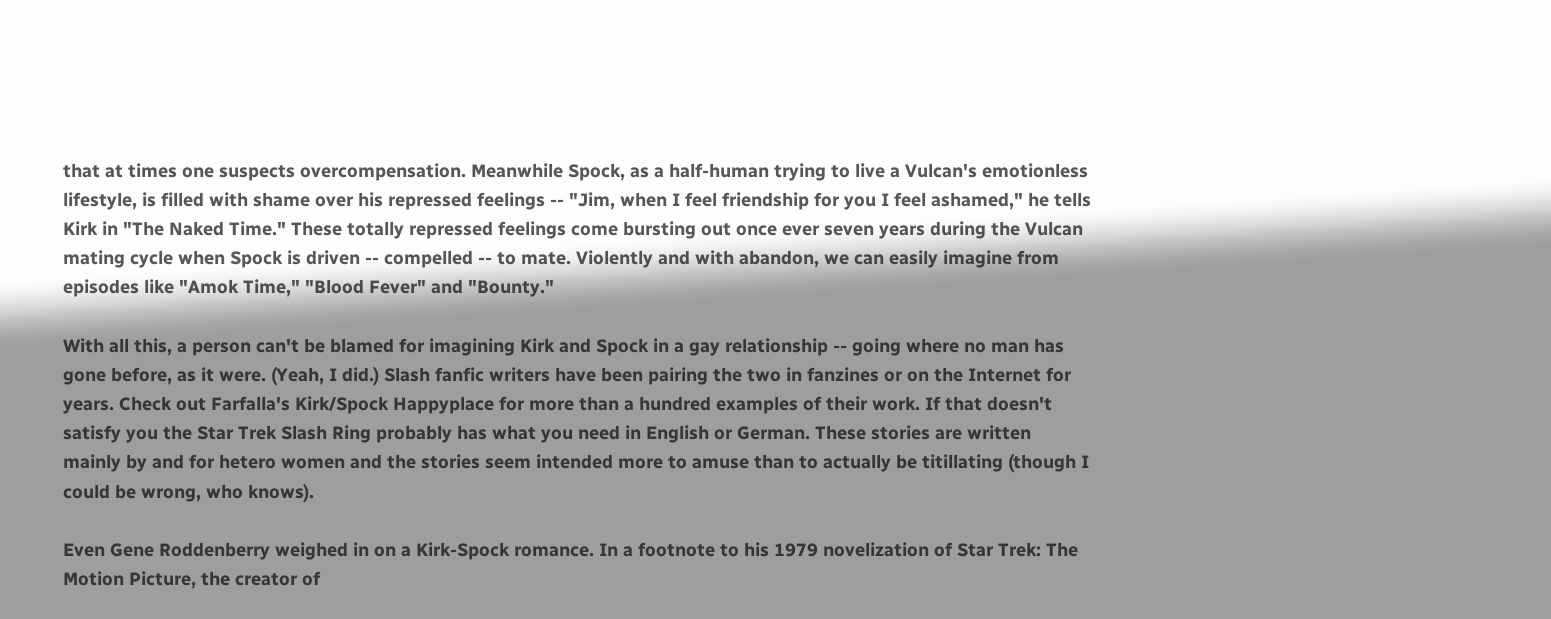that at times one suspects overcompensation. Meanwhile Spock, as a half-human trying to live a Vulcan's emotionless lifestyle, is filled with shame over his repressed feelings -- "Jim, when I feel friendship for you I feel ashamed," he tells Kirk in "The Naked Time." These totally repressed feelings come bursting out once ever seven years during the Vulcan mating cycle when Spock is driven -- compelled -- to mate. Violently and with abandon, we can easily imagine from episodes like "Amok Time," "Blood Fever" and "Bounty."

With all this, a person can't be blamed for imagining Kirk and Spock in a gay relationship -- going where no man has gone before, as it were. (Yeah, I did.) Slash fanfic writers have been pairing the two in fanzines or on the Internet for years. Check out Farfalla's Kirk/Spock Happyplace for more than a hundred examples of their work. If that doesn't satisfy you the Star Trek Slash Ring probably has what you need in English or German. These stories are written mainly by and for hetero women and the stories seem intended more to amuse than to actually be titillating (though I could be wrong, who knows).

Even Gene Roddenberry weighed in on a Kirk-Spock romance. In a footnote to his 1979 novelization of Star Trek: The Motion Picture, the creator of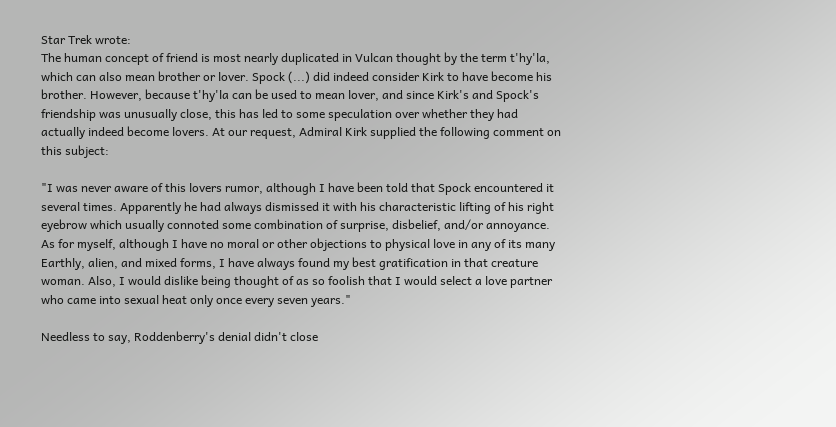Star Trek wrote:
The human concept of friend is most nearly duplicated in Vulcan thought by the term t'hy'la, which can also mean brother or lover. Spock (...) did indeed consider Kirk to have become his brother. However, because t'hy'la can be used to mean lover, and since Kirk's and Spock's friendship was unusually close, this has led to some speculation over whether they had actually indeed become lovers. At our request, Admiral Kirk supplied the following comment on this subject:

"I was never aware of this lovers rumor, although I have been told that Spock encountered it several times. Apparently he had always dismissed it with his characteristic lifting of his right eyebrow which usually connoted some combination of surprise, disbelief, and/or annoyance. As for myself, although I have no moral or other objections to physical love in any of its many Earthly, alien, and mixed forms, I have always found my best gratification in that creature woman. Also, I would dislike being thought of as so foolish that I would select a love partner who came into sexual heat only once every seven years."

Needless to say, Roddenberry's denial didn't close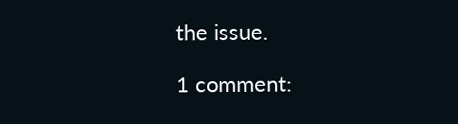the issue.

1 comment: